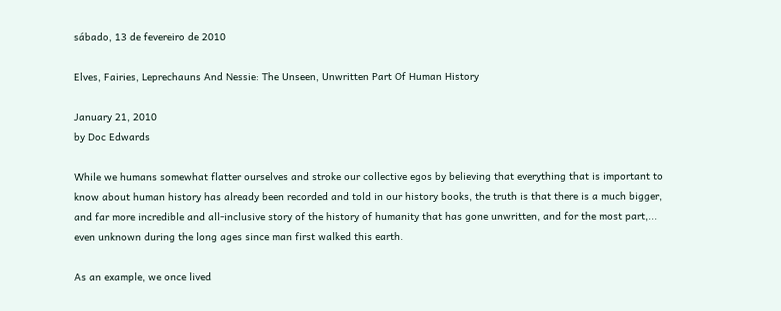sábado, 13 de fevereiro de 2010

Elves, Fairies, Leprechauns And Nessie: The Unseen, Unwritten Part Of Human History

January 21, 2010
by Doc Edwards

While we humans somewhat flatter ourselves and stroke our collective egos by believing that everything that is important to know about human history has already been recorded and told in our history books, the truth is that there is a much bigger, and far more incredible and all-inclusive story of the history of humanity that has gone unwritten, and for the most part,... even unknown during the long ages since man first walked this earth.

As an example, we once lived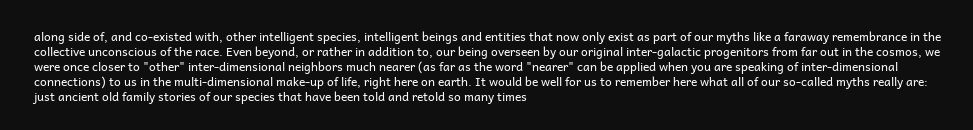along side of, and co-existed with, other intelligent species, intelligent beings and entities that now only exist as part of our myths like a faraway remembrance in the collective unconscious of the race. Even beyond, or rather in addition to, our being overseen by our original inter-galactic progenitors from far out in the cosmos, we were once closer to "other" inter-dimensional neighbors much nearer (as far as the word "nearer" can be applied when you are speaking of inter-dimensional connections) to us in the multi-dimensional make-up of life, right here on earth. It would be well for us to remember here what all of our so-called myths really are: just ancient old family stories of our species that have been told and retold so many times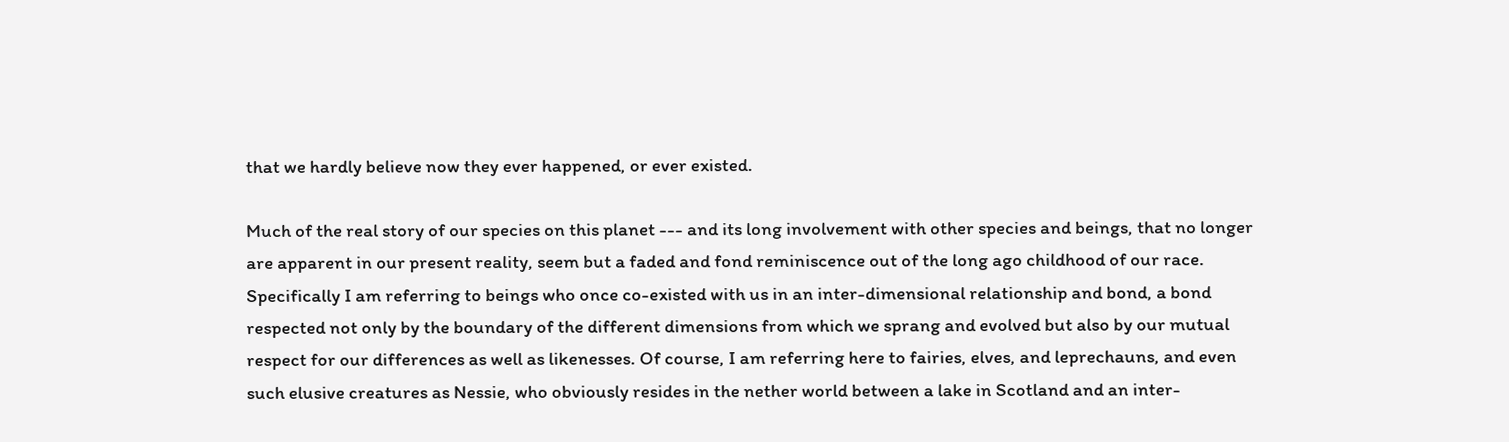that we hardly believe now they ever happened, or ever existed.

Much of the real story of our species on this planet --- and its long involvement with other species and beings, that no longer are apparent in our present reality, seem but a faded and fond reminiscence out of the long ago childhood of our race. Specifically I am referring to beings who once co-existed with us in an inter-dimensional relationship and bond, a bond respected not only by the boundary of the different dimensions from which we sprang and evolved but also by our mutual respect for our differences as well as likenesses. Of course, I am referring here to fairies, elves, and leprechauns, and even such elusive creatures as Nessie, who obviously resides in the nether world between a lake in Scotland and an inter-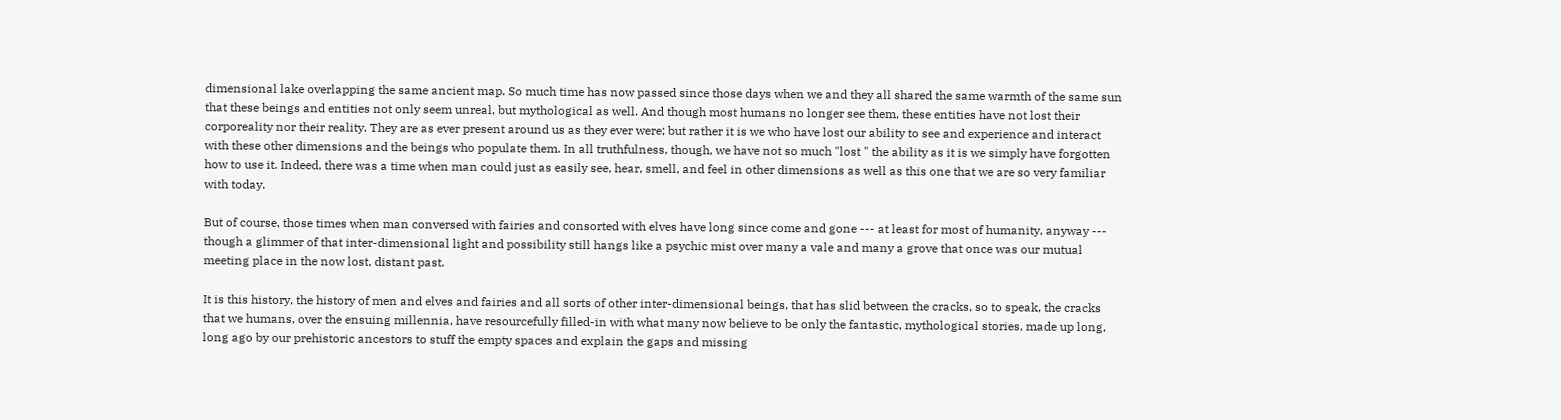dimensional lake overlapping the same ancient map. So much time has now passed since those days when we and they all shared the same warmth of the same sun that these beings and entities not only seem unreal, but mythological as well. And though most humans no longer see them, these entities have not lost their corporeality nor their reality. They are as ever present around us as they ever were; but rather it is we who have lost our ability to see and experience and interact with these other dimensions and the beings who populate them. In all truthfulness, though, we have not so much "lost " the ability as it is we simply have forgotten how to use it. Indeed, there was a time when man could just as easily see, hear, smell, and feel in other dimensions as well as this one that we are so very familiar with today.

But of course, those times when man conversed with fairies and consorted with elves have long since come and gone --- at least for most of humanity, anyway --- though a glimmer of that inter-dimensional light and possibility still hangs like a psychic mist over many a vale and many a grove that once was our mutual meeting place in the now lost, distant past.

It is this history, the history of men and elves and fairies and all sorts of other inter-dimensional beings, that has slid between the cracks, so to speak, the cracks that we humans, over the ensuing millennia, have resourcefully filled-in with what many now believe to be only the fantastic, mythological stories, made up long, long ago by our prehistoric ancestors to stuff the empty spaces and explain the gaps and missing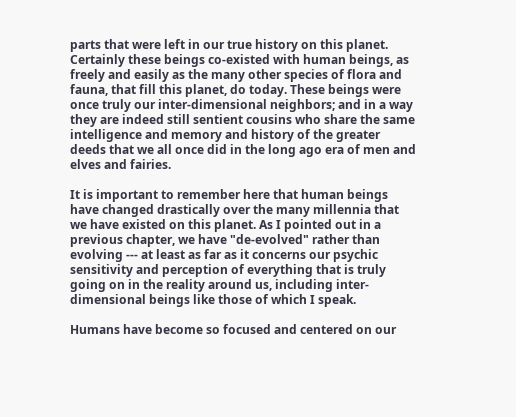parts that were left in our true history on this planet. Certainly these beings co-existed with human beings, as freely and easily as the many other species of flora and fauna, that fill this planet, do today. These beings were once truly our inter-dimensional neighbors; and in a way they are indeed still sentient cousins who share the same intelligence and memory and history of the greater deeds that we all once did in the long ago era of men and elves and fairies.

It is important to remember here that human beings have changed drastically over the many millennia that we have existed on this planet. As I pointed out in a previous chapter, we have "de-evolved" rather than evolving --- at least as far as it concerns our psychic sensitivity and perception of everything that is truly going on in the reality around us, including inter-dimensional beings like those of which I speak.

Humans have become so focused and centered on our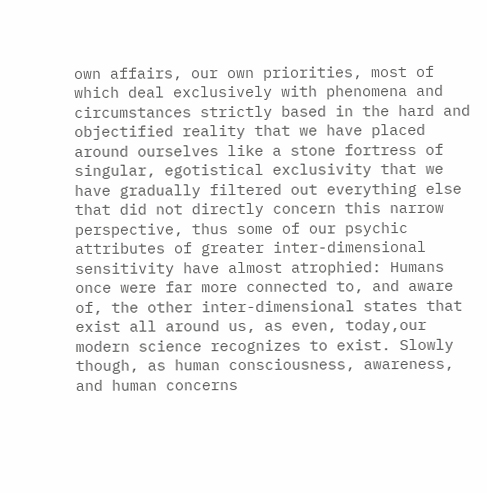own affairs, our own priorities, most of which deal exclusively with phenomena and circumstances strictly based in the hard and objectified reality that we have placed around ourselves like a stone fortress of singular, egotistical exclusivity that we have gradually filtered out everything else that did not directly concern this narrow perspective, thus some of our psychic attributes of greater inter-dimensional sensitivity have almost atrophied: Humans once were far more connected to, and aware of, the other inter-dimensional states that exist all around us, as even, today,our modern science recognizes to exist. Slowly though, as human consciousness, awareness, and human concerns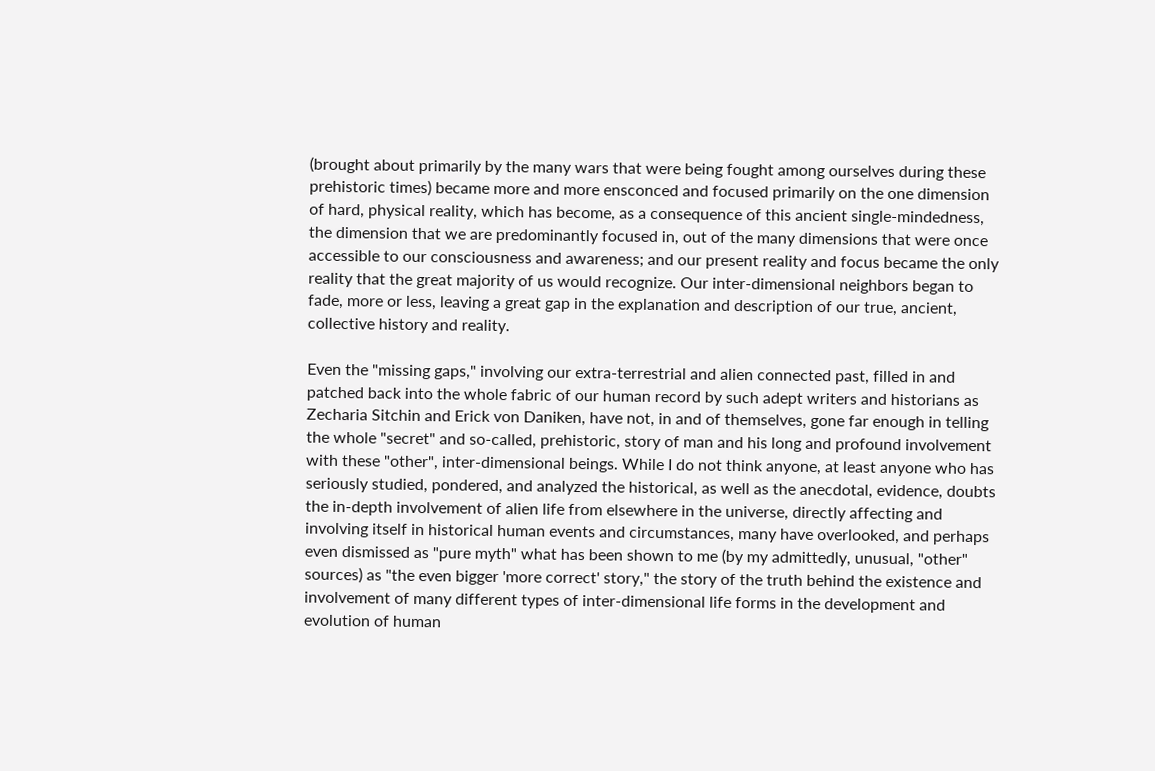(brought about primarily by the many wars that were being fought among ourselves during these prehistoric times) became more and more ensconced and focused primarily on the one dimension of hard, physical reality, which has become, as a consequence of this ancient single-mindedness, the dimension that we are predominantly focused in, out of the many dimensions that were once accessible to our consciousness and awareness; and our present reality and focus became the only reality that the great majority of us would recognize. Our inter-dimensional neighbors began to fade, more or less, leaving a great gap in the explanation and description of our true, ancient, collective history and reality.

Even the "missing gaps," involving our extra-terrestrial and alien connected past, filled in and patched back into the whole fabric of our human record by such adept writers and historians as Zecharia Sitchin and Erick von Daniken, have not, in and of themselves, gone far enough in telling the whole "secret" and so-called, prehistoric, story of man and his long and profound involvement with these "other", inter-dimensional beings. While I do not think anyone, at least anyone who has seriously studied, pondered, and analyzed the historical, as well as the anecdotal, evidence, doubts the in-depth involvement of alien life from elsewhere in the universe, directly affecting and involving itself in historical human events and circumstances, many have overlooked, and perhaps even dismissed as "pure myth" what has been shown to me (by my admittedly, unusual, "other" sources) as "the even bigger 'more correct' story," the story of the truth behind the existence and involvement of many different types of inter-dimensional life forms in the development and evolution of human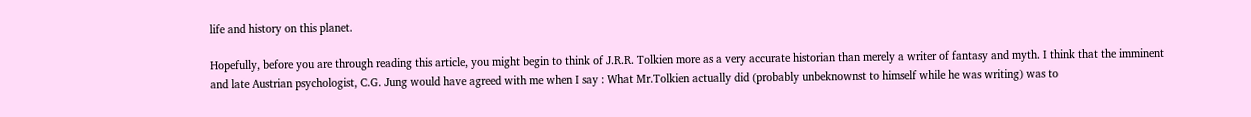life and history on this planet.

Hopefully, before you are through reading this article, you might begin to think of J.R.R. Tolkien more as a very accurate historian than merely a writer of fantasy and myth. I think that the imminent and late Austrian psychologist, C.G. Jung would have agreed with me when I say : What Mr.Tolkien actually did (probably unbeknownst to himself while he was writing) was to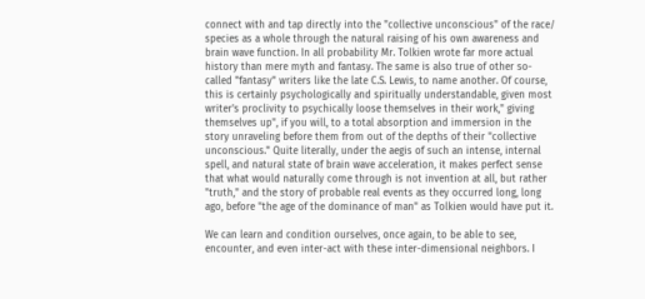connect with and tap directly into the "collective unconscious" of the race/ species as a whole through the natural raising of his own awareness and brain wave function. In all probability Mr. Tolkien wrote far more actual history than mere myth and fantasy. The same is also true of other so-called "fantasy" writers like the late C.S. Lewis, to name another. Of course, this is certainly psychologically and spiritually understandable, given most writer's proclivity to psychically loose themselves in their work," giving themselves up", if you will, to a total absorption and immersion in the story unraveling before them from out of the depths of their "collective unconscious." Quite literally, under the aegis of such an intense, internal spell, and natural state of brain wave acceleration, it makes perfect sense that what would naturally come through is not invention at all, but rather "truth," and the story of probable real events as they occurred long, long ago, before "the age of the dominance of man" as Tolkien would have put it.

We can learn and condition ourselves, once again, to be able to see, encounter, and even inter-act with these inter-dimensional neighbors. I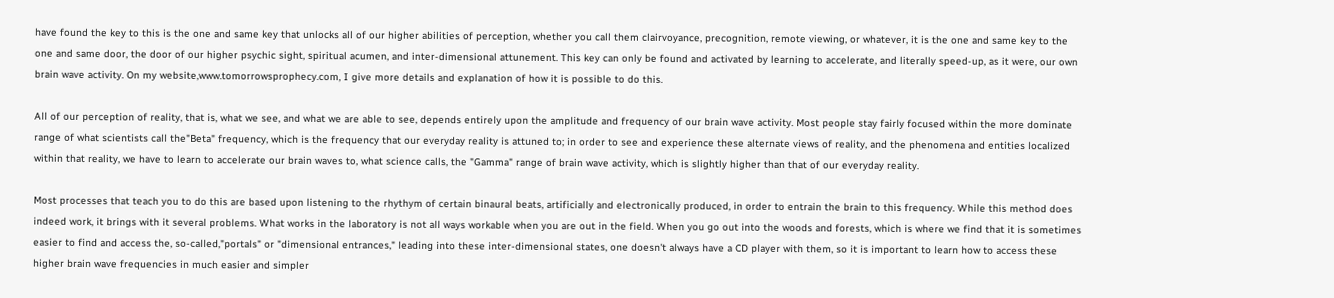have found the key to this is the one and same key that unlocks all of our higher abilities of perception, whether you call them clairvoyance, precognition, remote viewing, or whatever, it is the one and same key to the one and same door, the door of our higher psychic sight, spiritual acumen, and inter-dimensional attunement. This key can only be found and activated by learning to accelerate, and literally speed-up, as it were, our own brain wave activity. On my website,www.tomorrowsprophecy.com, I give more details and explanation of how it is possible to do this.

All of our perception of reality, that is, what we see, and what we are able to see, depends entirely upon the amplitude and frequency of our brain wave activity. Most people stay fairly focused within the more dominate range of what scientists call the"Beta" frequency, which is the frequency that our everyday reality is attuned to; in order to see and experience these alternate views of reality, and the phenomena and entities localized within that reality, we have to learn to accelerate our brain waves to, what science calls, the "Gamma" range of brain wave activity, which is slightly higher than that of our everyday reality.

Most processes that teach you to do this are based upon listening to the rhythym of certain binaural beats, artificially and electronically produced, in order to entrain the brain to this frequency. While this method does indeed work, it brings with it several problems. What works in the laboratory is not all ways workable when you are out in the field. When you go out into the woods and forests, which is where we find that it is sometimes easier to find and access the, so-called,"portals" or "dimensional entrances," leading into these inter-dimensional states, one doesn't always have a CD player with them, so it is important to learn how to access these higher brain wave frequencies in much easier and simpler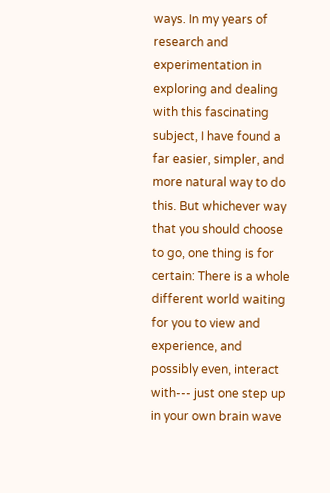ways. In my years of research and experimentation in exploring and dealing with this fascinating subject, I have found a far easier, simpler, and more natural way to do this. But whichever way that you should choose to go, one thing is for certain: There is a whole different world waiting for you to view and experience, and possibly even, interact with--- just one step up in your own brain wave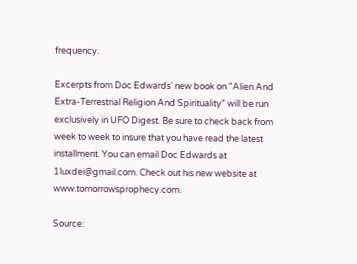frequency.

Excerpts from Doc Edwards' new book on "Alien And Extra-Terrestrial Religion And Spirituality" will be run exclusively in UFO Digest. Be sure to check back from week to week to insure that you have read the latest installment. You can email Doc Edwards at 1luxdei@gmail.com. Check out his new website at www.tomorrowsprophecy.com.

Source: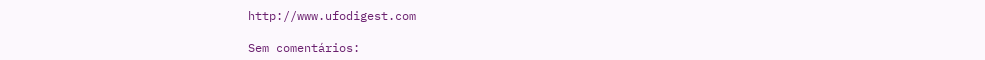http://www.ufodigest.com

Sem comentários: